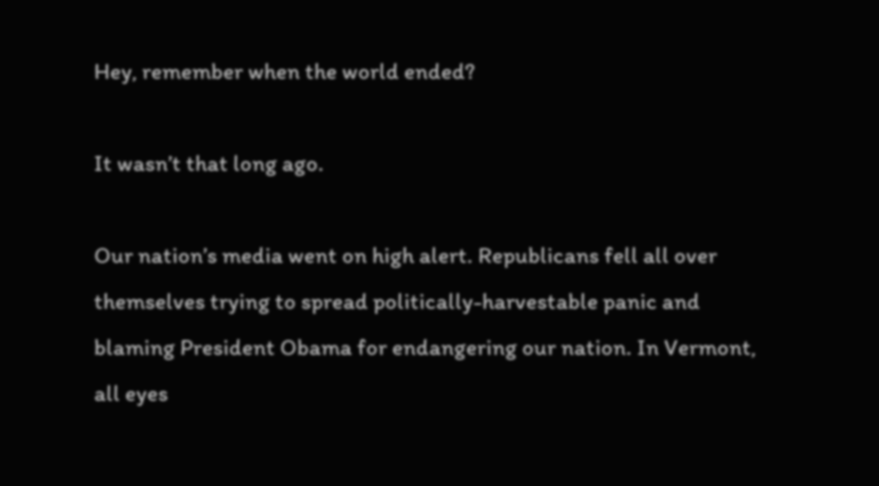Hey, remember when the world ended?

It wasn’t that long ago.

Our nation’s media went on high alert. Republicans fell all over themselves trying to spread politically-harvestable panic and blaming President Obama for endangering our nation. In Vermont, all eyes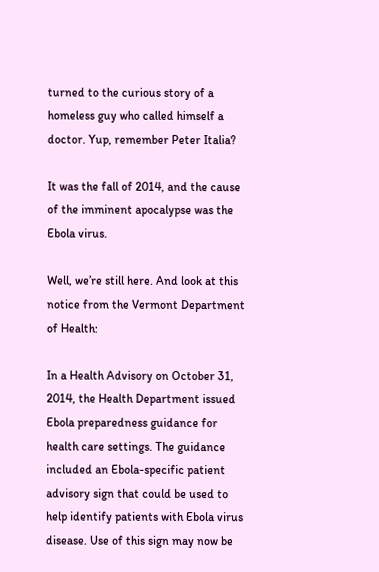turned to the curious story of a homeless guy who called himself a doctor. Yup, remember Peter Italia?

It was the fall of 2014, and the cause of the imminent apocalypse was the Ebola virus.

Well, we’re still here. And look at this notice from the Vermont Department of Health:

In a Health Advisory on October 31, 2014, the Health Department issued Ebola preparedness guidance for health care settings. The guidance included an Ebola-specific patient advisory sign that could be used to help identify patients with Ebola virus disease. Use of this sign may now be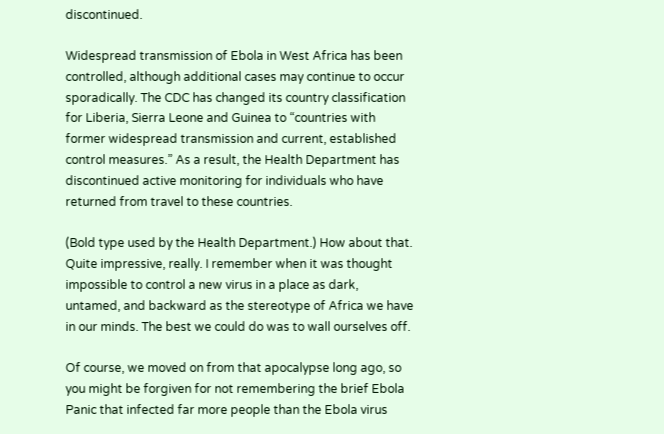discontinued.

Widespread transmission of Ebola in West Africa has been controlled, although additional cases may continue to occur sporadically. The CDC has changed its country classification for Liberia, Sierra Leone and Guinea to “countries with former widespread transmission and current, established control measures.” As a result, the Health Department has discontinued active monitoring for individuals who have returned from travel to these countries.

(Bold type used by the Health Department.) How about that. Quite impressive, really. I remember when it was thought impossible to control a new virus in a place as dark, untamed, and backward as the stereotype of Africa we have in our minds. The best we could do was to wall ourselves off.

Of course, we moved on from that apocalypse long ago, so you might be forgiven for not remembering the brief Ebola Panic that infected far more people than the Ebola virus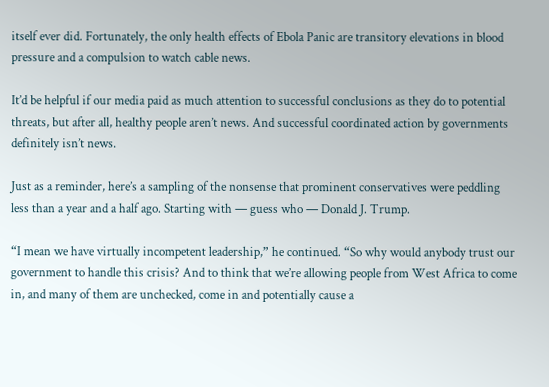itself ever did. Fortunately, the only health effects of Ebola Panic are transitory elevations in blood pressure and a compulsion to watch cable news.

It’d be helpful if our media paid as much attention to successful conclusions as they do to potential threats, but after all, healthy people aren’t news. And successful coordinated action by governments definitely isn’t news.

Just as a reminder, here’s a sampling of the nonsense that prominent conservatives were peddling less than a year and a half ago. Starting with — guess who — Donald J. Trump.

“I mean we have virtually incompetent leadership,” he continued. “So why would anybody trust our government to handle this crisis? And to think that we’re allowing people from West Africa to come in, and many of them are unchecked, come in and potentially cause a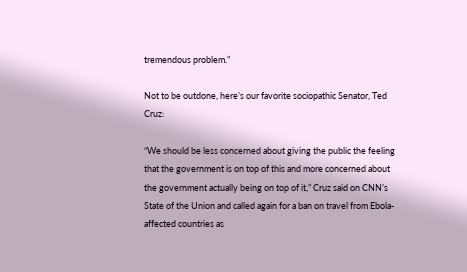tremendous problem.”

Not to be outdone, here’s our favorite sociopathic Senator, Ted Cruz:

“We should be less concerned about giving the public the feeling that the government is on top of this and more concerned about the government actually being on top of it,” Cruz said on CNN’s State of the Union and called again for a ban on travel from Ebola-affected countries as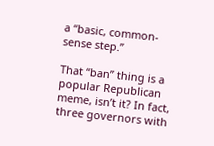a “basic, common-sense step.”

That “ban” thing is a popular Republican meme, isn’t it? In fact, three governors with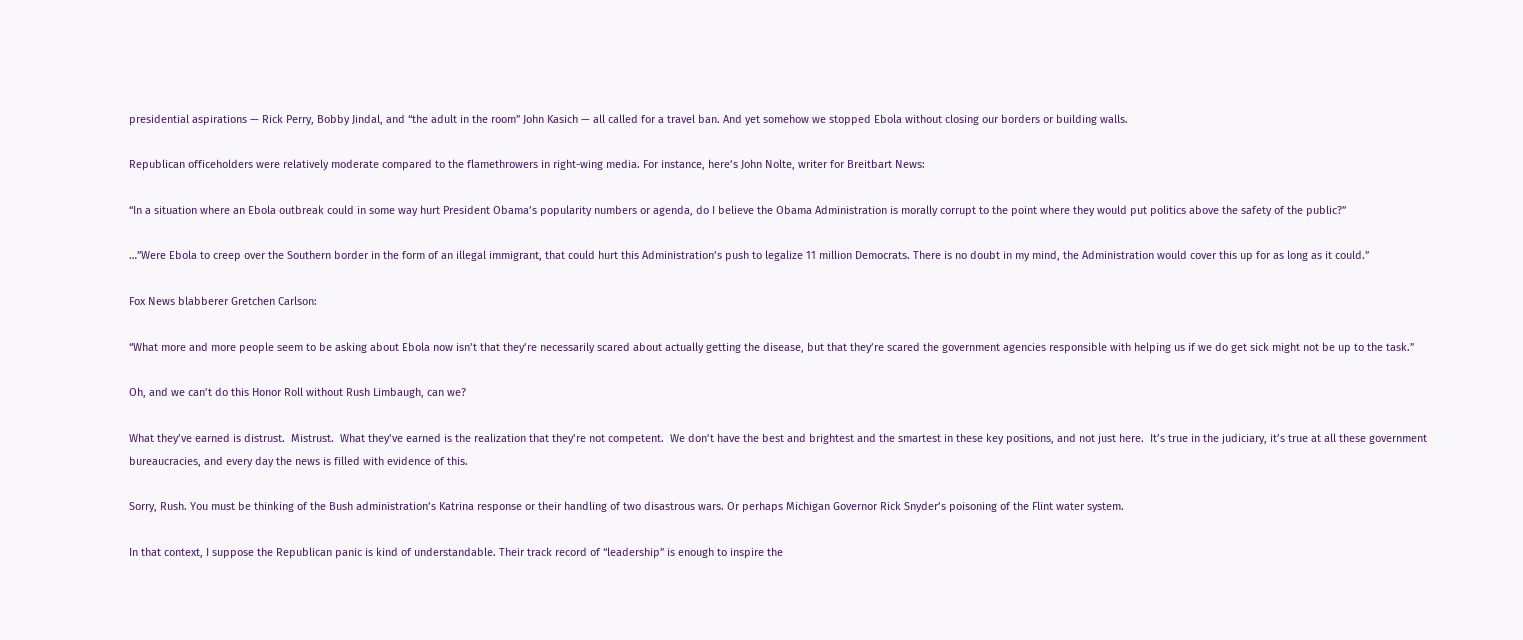presidential aspirations — Rick Perry, Bobby Jindal, and “the adult in the room” John Kasich — all called for a travel ban. And yet somehow we stopped Ebola without closing our borders or building walls.

Republican officeholders were relatively moderate compared to the flamethrowers in right-wing media. For instance, here’s John Nolte, writer for Breitbart News:

“In a situation where an Ebola outbreak could in some way hurt President Obama’s popularity numbers or agenda, do I believe the Obama Administration is morally corrupt to the point where they would put politics above the safety of the public?”

…”Were Ebola to creep over the Southern border in the form of an illegal immigrant, that could hurt this Administration’s push to legalize 11 million Democrats. There is no doubt in my mind, the Administration would cover this up for as long as it could.”

Fox News blabberer Gretchen Carlson:

“What more and more people seem to be asking about Ebola now isn’t that they’re necessarily scared about actually getting the disease, but that they’re scared the government agencies responsible with helping us if we do get sick might not be up to the task.”

Oh, and we can’t do this Honor Roll without Rush Limbaugh, can we?

What they’ve earned is distrust.  Mistrust.  What they’ve earned is the realization that they’re not competent.  We don’t have the best and brightest and the smartest in these key positions, and not just here.  It’s true in the judiciary, it’s true at all these government bureaucracies, and every day the news is filled with evidence of this.

Sorry, Rush. You must be thinking of the Bush administration’s Katrina response or their handling of two disastrous wars. Or perhaps Michigan Governor Rick Snyder’s poisoning of the Flint water system.

In that context, I suppose the Republican panic is kind of understandable. Their track record of “leadership” is enough to inspire the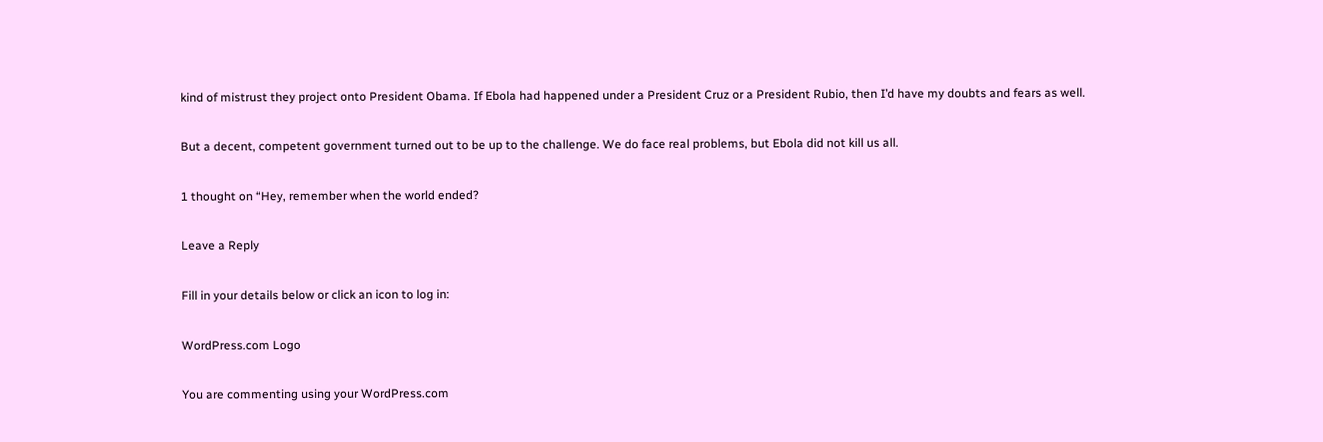kind of mistrust they project onto President Obama. If Ebola had happened under a President Cruz or a President Rubio, then I’d have my doubts and fears as well.

But a decent, competent government turned out to be up to the challenge. We do face real problems, but Ebola did not kill us all.

1 thought on “Hey, remember when the world ended?

Leave a Reply

Fill in your details below or click an icon to log in:

WordPress.com Logo

You are commenting using your WordPress.com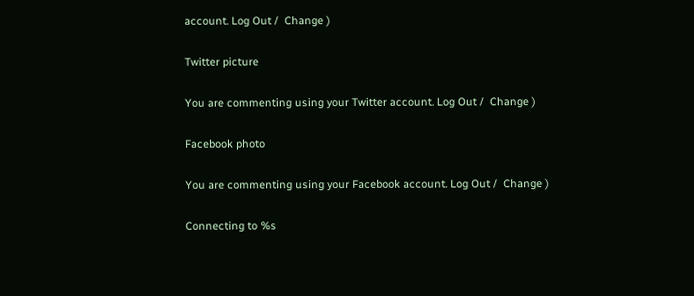account. Log Out /  Change )

Twitter picture

You are commenting using your Twitter account. Log Out /  Change )

Facebook photo

You are commenting using your Facebook account. Log Out /  Change )

Connecting to %s